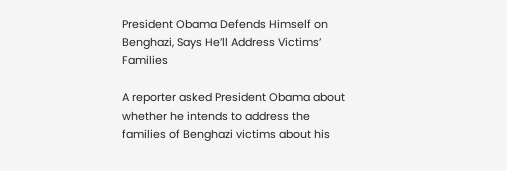President Obama Defends Himself on Benghazi, Says He’ll Address Victims’ Families

A reporter asked President Obama about whether he intends to address the families of Benghazi victims about his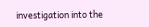investigation into the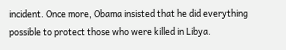incident. Once more, Obama insisted that he did everything possible to protect those who were killed in Libya.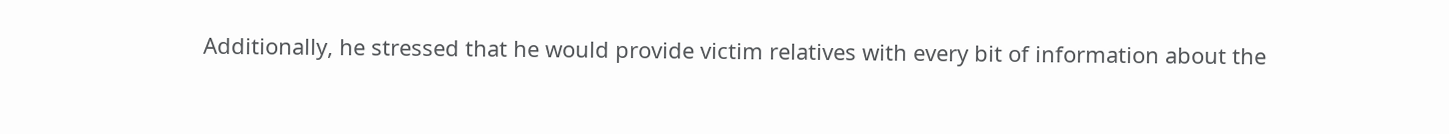Additionally, he stressed that he would provide victim relatives with every bit of information about the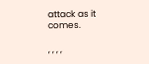attack as it comes.

, , , ,